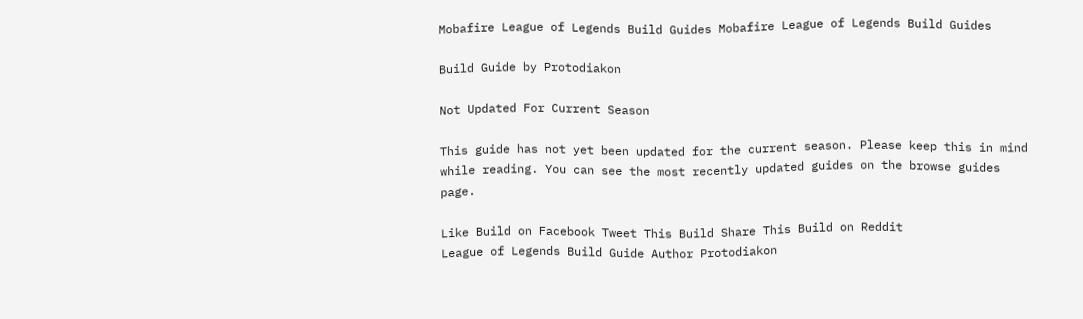Mobafire League of Legends Build Guides Mobafire League of Legends Build Guides

Build Guide by Protodiakon

Not Updated For Current Season

This guide has not yet been updated for the current season. Please keep this in mind while reading. You can see the most recently updated guides on the browse guides page.

Like Build on Facebook Tweet This Build Share This Build on Reddit
League of Legends Build Guide Author Protodiakon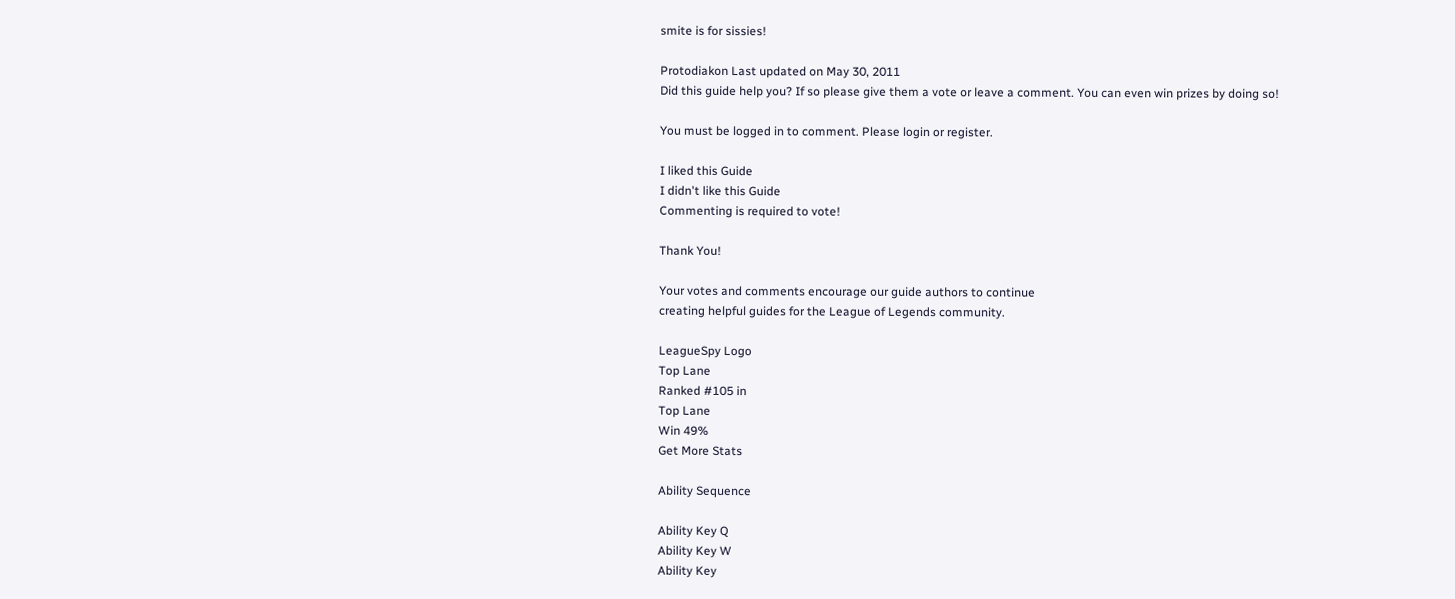smite is for sissies!

Protodiakon Last updated on May 30, 2011
Did this guide help you? If so please give them a vote or leave a comment. You can even win prizes by doing so!

You must be logged in to comment. Please login or register.

I liked this Guide
I didn't like this Guide
Commenting is required to vote!

Thank You!

Your votes and comments encourage our guide authors to continue
creating helpful guides for the League of Legends community.

LeagueSpy Logo
Top Lane
Ranked #105 in
Top Lane
Win 49%
Get More Stats

Ability Sequence

Ability Key Q
Ability Key W
Ability Key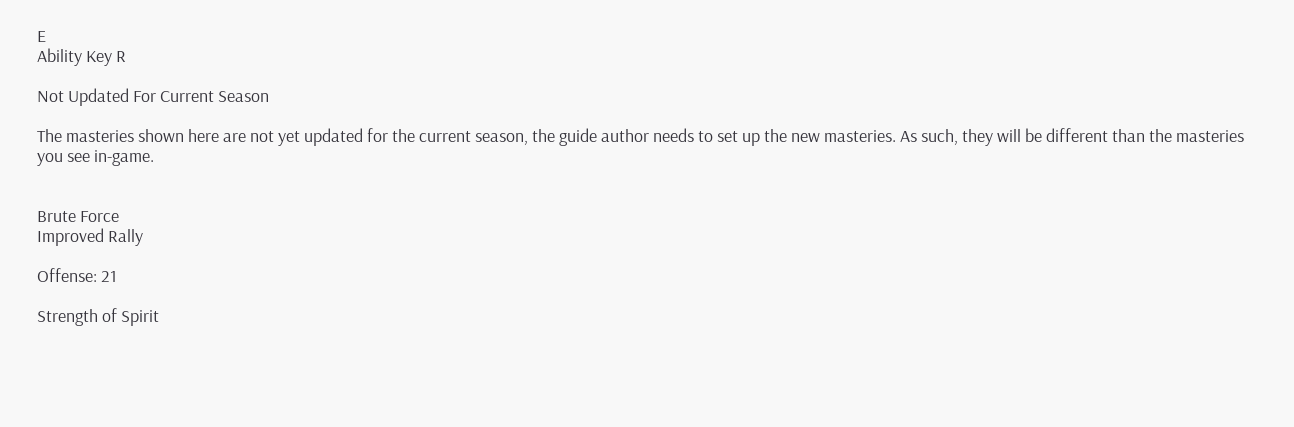E
Ability Key R

Not Updated For Current Season

The masteries shown here are not yet updated for the current season, the guide author needs to set up the new masteries. As such, they will be different than the masteries you see in-game.


Brute Force
Improved Rally

Offense: 21

Strength of Spirit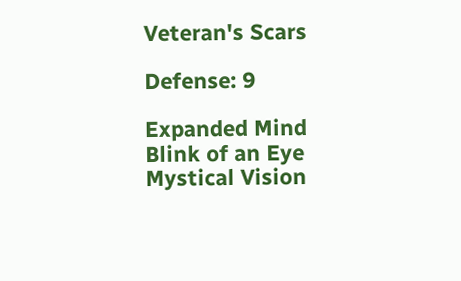Veteran's Scars

Defense: 9

Expanded Mind
Blink of an Eye
Mystical Vision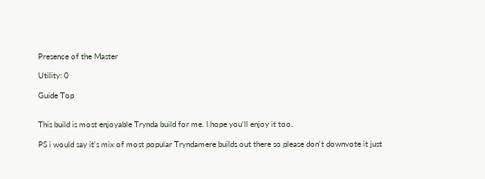Presence of the Master

Utility: 0

Guide Top


This build is most enjoyable Trynda build for me. I hope you'll enjoy it too.

PS i would say it's mix of most popular Tryndamere builds out there so please don't downvote it just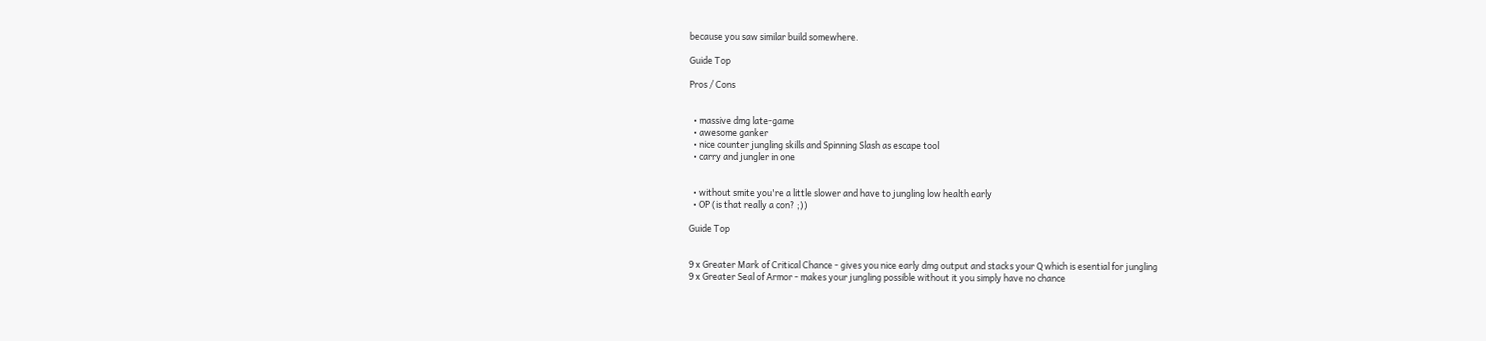because you saw similar build somewhere.

Guide Top

Pros / Cons


  • massive dmg late-game
  • awesome ganker
  • nice counter jungling skills and Spinning Slash as escape tool
  • carry and jungler in one


  • without smite you're a little slower and have to jungling low health early
  • OP (is that really a con? ;))

Guide Top


9 x Greater Mark of Critical Chance - gives you nice early dmg output and stacks your Q which is esential for jungling
9 x Greater Seal of Armor - makes your jungling possible without it you simply have no chance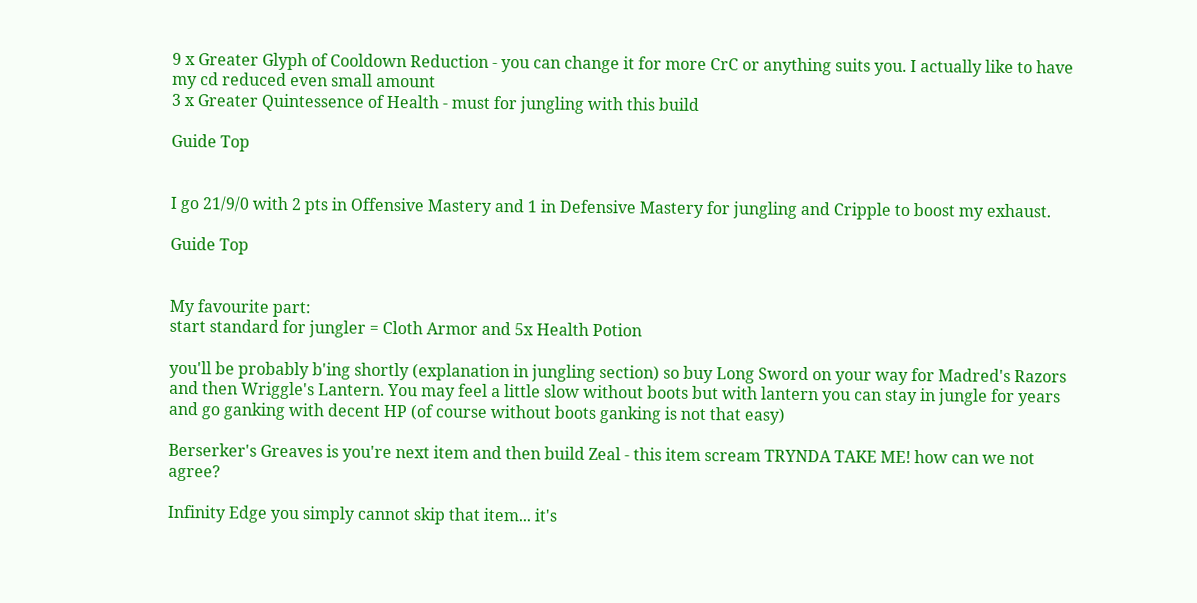9 x Greater Glyph of Cooldown Reduction - you can change it for more CrC or anything suits you. I actually like to have my cd reduced even small amount
3 x Greater Quintessence of Health - must for jungling with this build

Guide Top


I go 21/9/0 with 2 pts in Offensive Mastery and 1 in Defensive Mastery for jungling and Cripple to boost my exhaust.

Guide Top


My favourite part:
start standard for jungler = Cloth Armor and 5x Health Potion

you'll be probably b'ing shortly (explanation in jungling section) so buy Long Sword on your way for Madred's Razors and then Wriggle's Lantern. You may feel a little slow without boots but with lantern you can stay in jungle for years and go ganking with decent HP (of course without boots ganking is not that easy)

Berserker's Greaves is you're next item and then build Zeal - this item scream TRYNDA TAKE ME! how can we not agree?

Infinity Edge you simply cannot skip that item... it's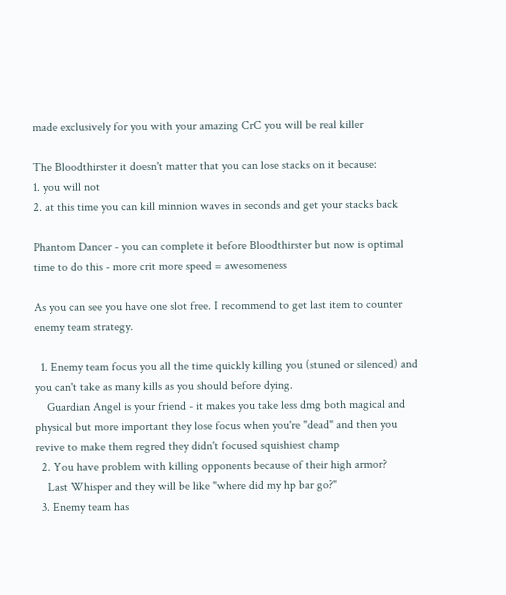made exclusively for you with your amazing CrC you will be real killer

The Bloodthirster it doesn't matter that you can lose stacks on it because:
1. you will not
2. at this time you can kill minnion waves in seconds and get your stacks back

Phantom Dancer - you can complete it before Bloodthirster but now is optimal time to do this - more crit more speed = awesomeness

As you can see you have one slot free. I recommend to get last item to counter enemy team strategy.

  1. Enemy team focus you all the time quickly killing you (stuned or silenced) and you can't take as many kills as you should before dying.
    Guardian Angel is your friend - it makes you take less dmg both magical and physical but more important they lose focus when you're "dead" and then you revive to make them regred they didn't focused squishiest champ
  2. You have problem with killing opponents because of their high armor?
    Last Whisper and they will be like "where did my hp bar go?"
  3. Enemy team has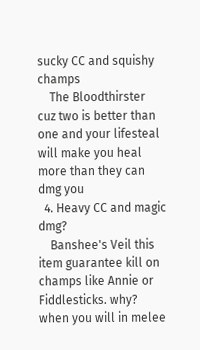sucky CC and squishy champs
    The Bloodthirster cuz two is better than one and your lifesteal will make you heal more than they can dmg you
  4. Heavy CC and magic dmg?
    Banshee's Veil this item guarantee kill on champs like Annie or Fiddlesticks. why? when you will in melee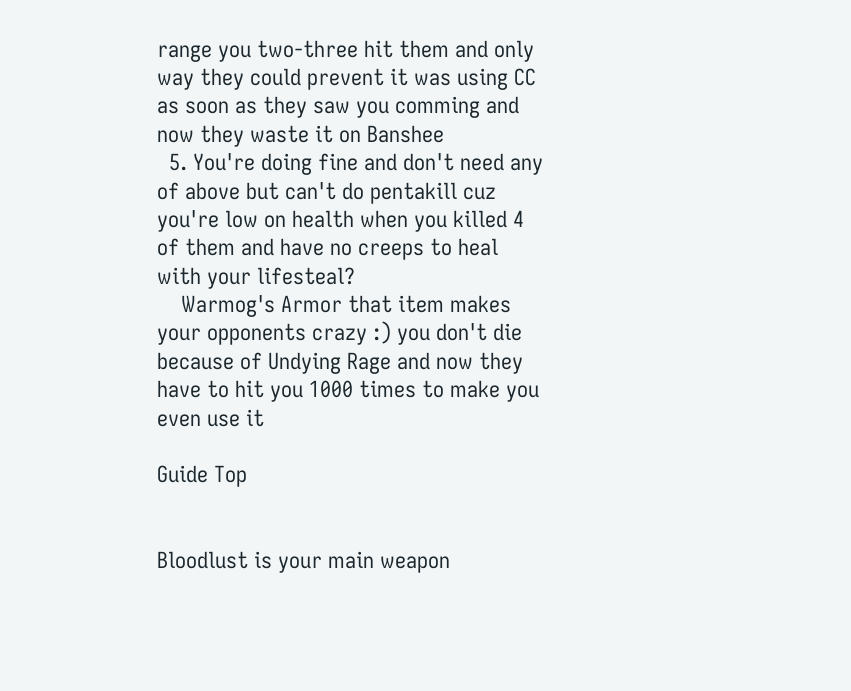range you two-three hit them and only way they could prevent it was using CC as soon as they saw you comming and now they waste it on Banshee
  5. You're doing fine and don't need any of above but can't do pentakill cuz you're low on health when you killed 4 of them and have no creeps to heal with your lifesteal?
    Warmog's Armor that item makes your opponents crazy :) you don't die because of Undying Rage and now they have to hit you 1000 times to make you even use it

Guide Top


Bloodlust is your main weapon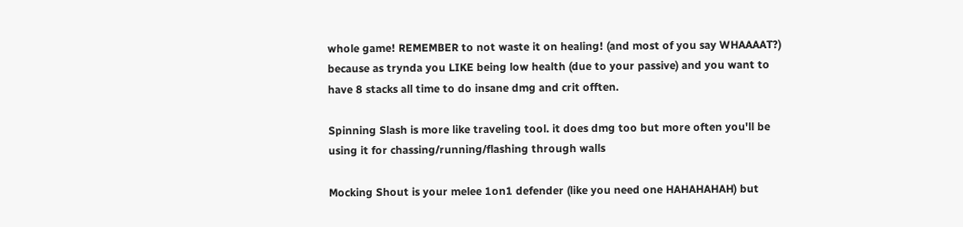whole game! REMEMBER to not waste it on healing! (and most of you say WHAAAAT?) because as trynda you LIKE being low health (due to your passive) and you want to have 8 stacks all time to do insane dmg and crit offten.

Spinning Slash is more like traveling tool. it does dmg too but more often you'll be using it for chassing/running/flashing through walls

Mocking Shout is your melee 1on1 defender (like you need one HAHAHAHAH) but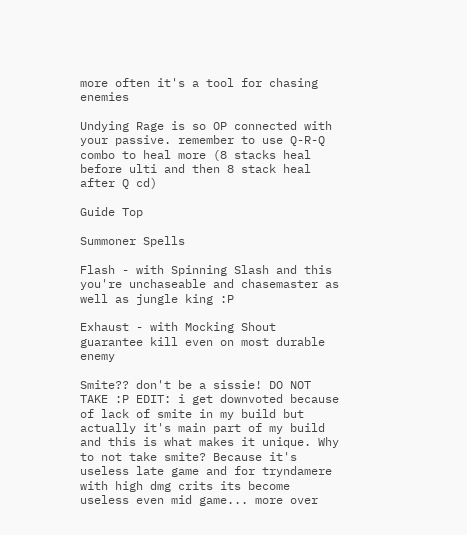more often it's a tool for chasing enemies

Undying Rage is so OP connected with your passive. remember to use Q-R-Q combo to heal more (8 stacks heal before ulti and then 8 stack heal after Q cd)

Guide Top

Summoner Spells

Flash - with Spinning Slash and this you're unchaseable and chasemaster as well as jungle king :P

Exhaust - with Mocking Shout guarantee kill even on most durable enemy

Smite?? don't be a sissie! DO NOT TAKE :P EDIT: i get downvoted because of lack of smite in my build but actually it's main part of my build and this is what makes it unique. Why to not take smite? Because it's useless late game and for tryndamere with high dmg crits its become useless even mid game... more over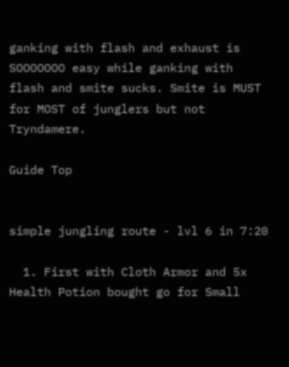ganking with flash and exhaust is SOOOOOOO easy while ganking with flash and smite sucks. Smite is MUST for MOST of junglers but not Tryndamere.

Guide Top


simple jungling route - lvl 6 in 7:20

  1. First with Cloth Armor and 5x Health Potion bought go for Small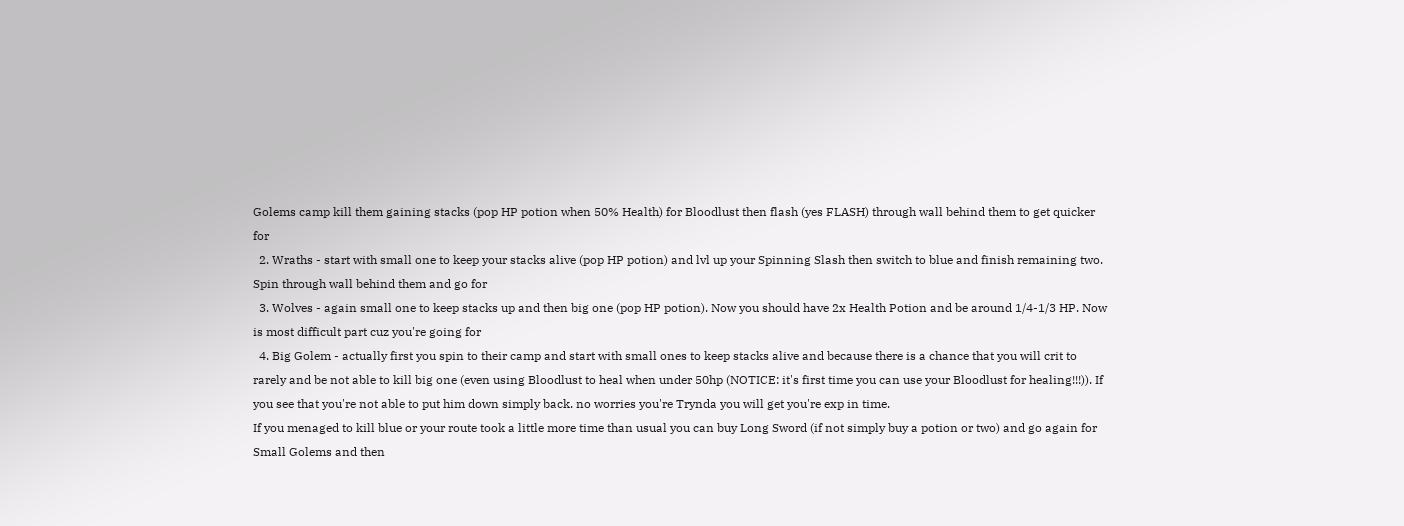Golems camp kill them gaining stacks (pop HP potion when 50% Health) for Bloodlust then flash (yes FLASH) through wall behind them to get quicker for
  2. Wraths - start with small one to keep your stacks alive (pop HP potion) and lvl up your Spinning Slash then switch to blue and finish remaining two. Spin through wall behind them and go for
  3. Wolves - again small one to keep stacks up and then big one (pop HP potion). Now you should have 2x Health Potion and be around 1/4-1/3 HP. Now is most difficult part cuz you're going for
  4. Big Golem - actually first you spin to their camp and start with small ones to keep stacks alive and because there is a chance that you will crit to rarely and be not able to kill big one (even using Bloodlust to heal when under 50hp (NOTICE: it's first time you can use your Bloodlust for healing!!!)). If you see that you're not able to put him down simply back. no worries you're Trynda you will get you're exp in time.
If you menaged to kill blue or your route took a little more time than usual you can buy Long Sword (if not simply buy a potion or two) and go again for Small Golems and then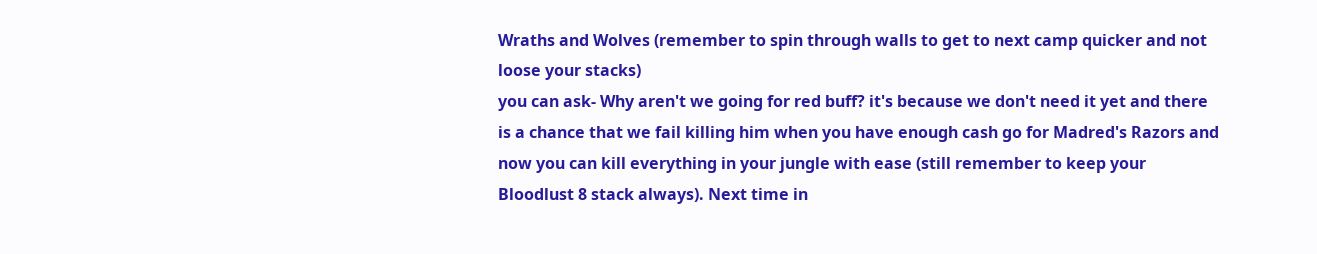Wraths and Wolves (remember to spin through walls to get to next camp quicker and not loose your stacks)
you can ask- Why aren't we going for red buff? it's because we don't need it yet and there is a chance that we fail killing him when you have enough cash go for Madred's Razors and now you can kill everything in your jungle with ease (still remember to keep your Bloodlust 8 stack always). Next time in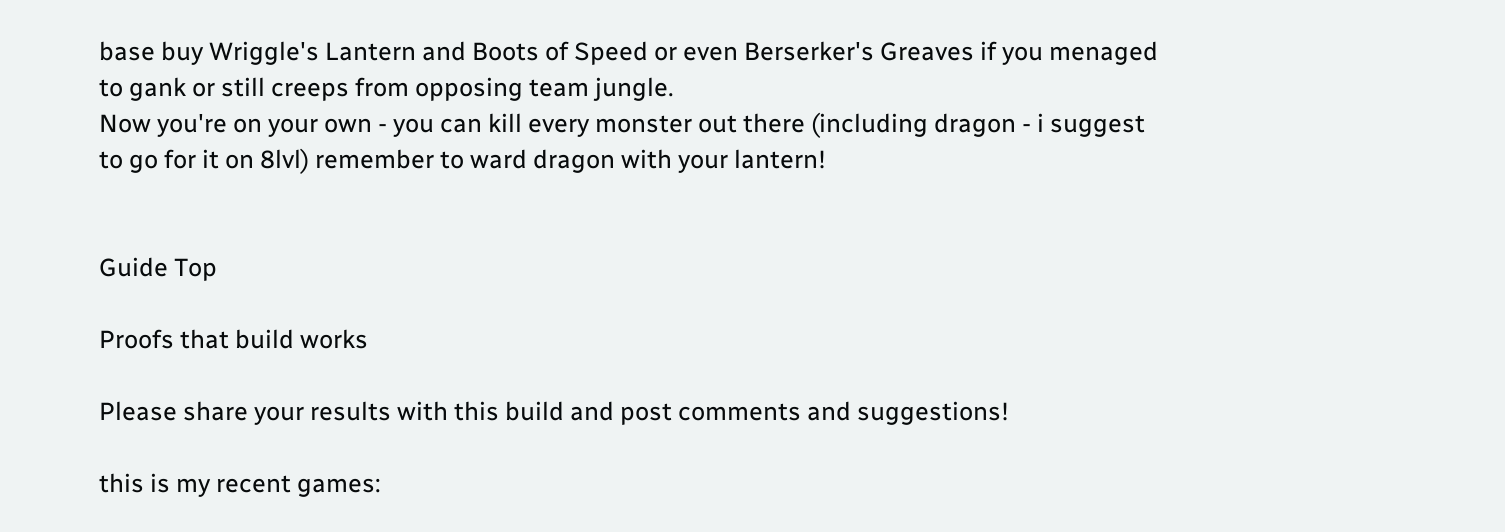base buy Wriggle's Lantern and Boots of Speed or even Berserker's Greaves if you menaged to gank or still creeps from opposing team jungle.
Now you're on your own - you can kill every monster out there (including dragon - i suggest to go for it on 8lvl) remember to ward dragon with your lantern!


Guide Top

Proofs that build works

Please share your results with this build and post comments and suggestions!

this is my recent games: